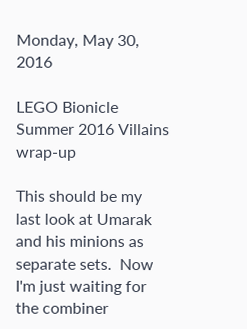Monday, May 30, 2016

LEGO Bionicle Summer 2016 Villains wrap-up

This should be my last look at Umarak and his minions as separate sets.  Now I'm just waiting for the combiner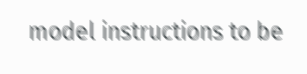model instructions to be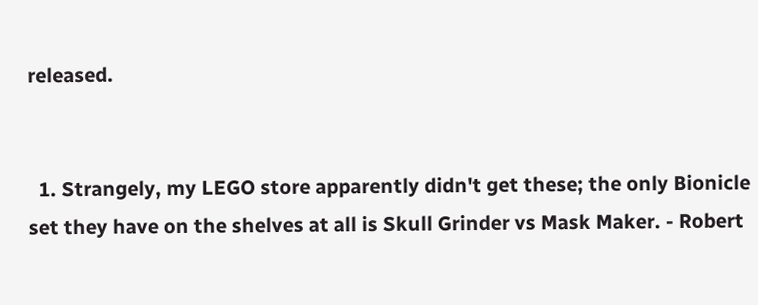released.


  1. Strangely, my LEGO store apparently didn't get these; the only Bionicle set they have on the shelves at all is Skull Grinder vs Mask Maker. - Robert